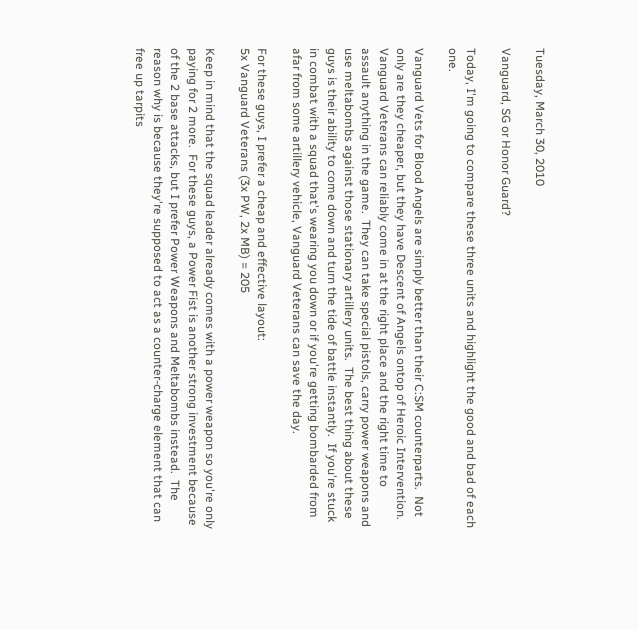Tuesday, March 30, 2010

Vanguard, SG or Honor Guard?

Today, I'm going to compare these three units and highlight the good and bad of each one.

Vanguard Vets for Blood Angels are simply better than their C:SM counterparts.  Not only are they cheaper, but they have Descent of Angels ontop of Heroic Intervention.  Vanguard Veterans can reliably come in at the right place and the right time to assault anything in the game.  They can take special pistols, carry power weapons and use meltabombs against those stationary artillery units.  The best thing about these guys is their ability to come down and turn the tide of battle instantly.  If you're stuck in combat with a squad that's wearing you down or if you're getting bombarded from afar from some artillery vehicle, Vanguard Veterans can save the day.

For these guys, I prefer a cheap and effective layout:
5x Vanguard Veterans (3x PW, 2x MB) = 205

Keep in mind that the squad leader already comes with a power weapon so you're only paying for 2 more.  For these guys, a Power Fist is another strong investment because of the 2 base attacks, but I prefer Power Weapons and Meltabombs instead.  The reason why is because they're supposed to act as a counter-charge element that can free up tarpits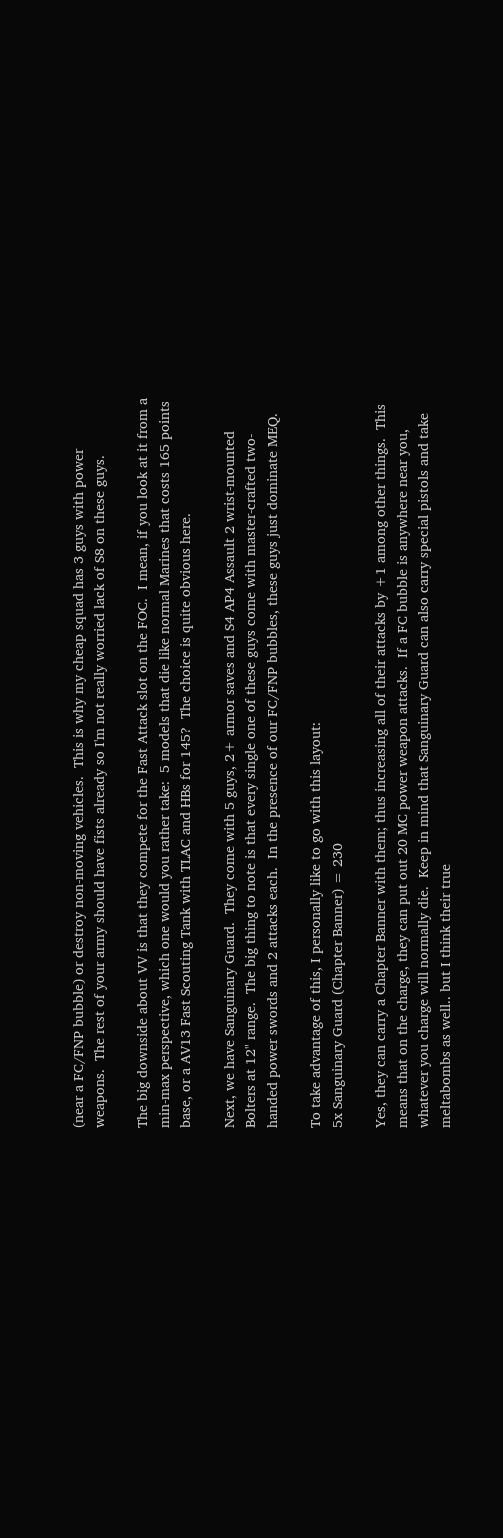(near a FC/FNP bubble) or destroy non-moving vehicles.  This is why my cheap squad has 3 guys with power weapons.  The rest of your army should have fists already so I'm not really worried lack of S8 on these guys.

The big downside about VV is that they compete for the Fast Attack slot on the FOC.  I mean, if you look at it from a min-max perspective, which one would you rather take:  5 models that die like normal Marines that costs 165 points base, or a AV13 Fast Scouting Tank with TLAC and HBs for 145?  The choice is quite obvious here.

Next, we have Sanguinary Guard.  They come with 5 guys, 2+ armor saves and S4 AP4 Assault 2 wrist-mounted Bolters at 12" range.  The big thing to note is that every single one of these guys come with master-crafted two-handed power swords and 2 attacks each.  In the presence of our FC/FNP bubbles, these guys just dominate MEQ.

To take advantage of this, I personally like to go with this layout:
5x Sanguinary Guard (Chapter Banner) = 230

Yes, they can carry a Chapter Banner with them; thus increasing all of their attacks by +1 among other things.  This means that on the charge, they can put out 20 MC power weapon attacks.  If a FC bubble is anywhere near you, whatever you charge will normally die.  Keep in mind that Sanguinary Guard can also carry special pistols and take meltabombs as well.. but I think their true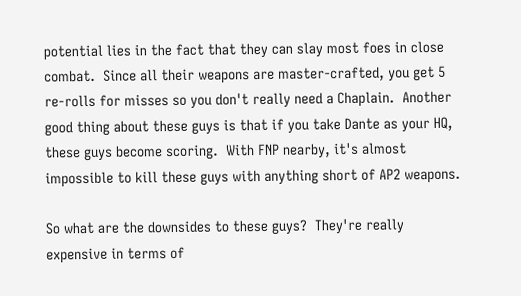potential lies in the fact that they can slay most foes in close combat.  Since all their weapons are master-crafted, you get 5 re-rolls for misses so you don't really need a Chaplain.  Another good thing about these guys is that if you take Dante as your HQ, these guys become scoring.  With FNP nearby, it's almost impossible to kill these guys with anything short of AP2 weapons.

So what are the downsides to these guys?  They're really expensive in terms of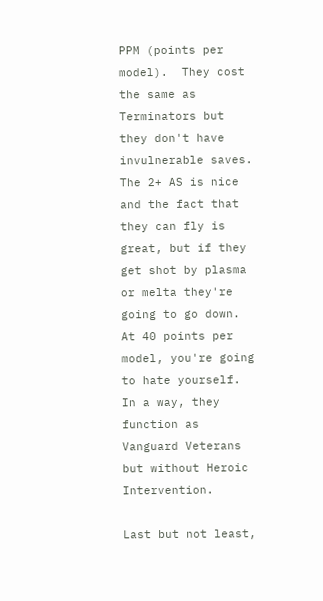PPM (points per model).  They cost the same as Terminators but they don't have invulnerable saves.  The 2+ AS is nice and the fact that they can fly is great, but if they get shot by plasma or melta they're going to go down.  At 40 points per model, you're going to hate yourself.  In a way, they function as Vanguard Veterans but without Heroic Intervention.

Last but not least,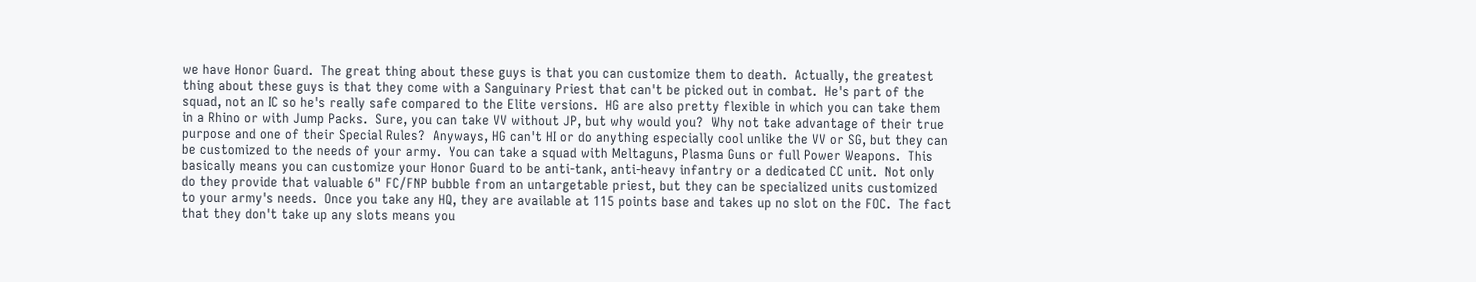we have Honor Guard.  The great thing about these guys is that you can customize them to death.  Actually, the greatest thing about these guys is that they come with a Sanguinary Priest that can't be picked out in combat.  He's part of the squad, not an IC so he's really safe compared to the Elite versions.  HG are also pretty flexible in which you can take them in a Rhino or with Jump Packs.  Sure, you can take VV without JP, but why would you?  Why not take advantage of their true purpose and one of their Special Rules?  Anyways, HG can't HI or do anything especially cool unlike the VV or SG, but they can be customized to the needs of your army.  You can take a squad with Meltaguns, Plasma Guns or full Power Weapons.  This basically means you can customize your Honor Guard to be anti-tank, anti-heavy infantry or a dedicated CC unit.  Not only do they provide that valuable 6" FC/FNP bubble from an untargetable priest, but they can be specialized units customized to your army's needs.  Once you take any HQ, they are available at 115 points base and takes up no slot on the FOC.  The fact that they don't take up any slots means you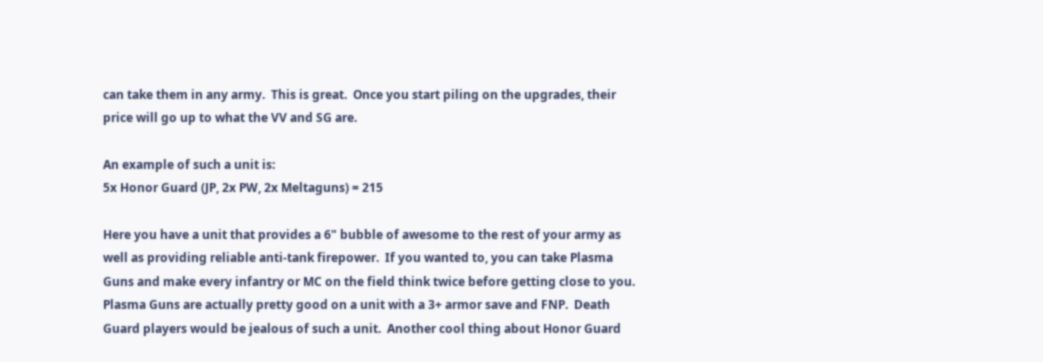can take them in any army.  This is great.  Once you start piling on the upgrades, their price will go up to what the VV and SG are.

An example of such a unit is:
5x Honor Guard (JP, 2x PW, 2x Meltaguns) = 215

Here you have a unit that provides a 6" bubble of awesome to the rest of your army as well as providing reliable anti-tank firepower.  If you wanted to, you can take Plasma Guns and make every infantry or MC on the field think twice before getting close to you.  Plasma Guns are actually pretty good on a unit with a 3+ armor save and FNP.  Death Guard players would be jealous of such a unit.  Another cool thing about Honor Guard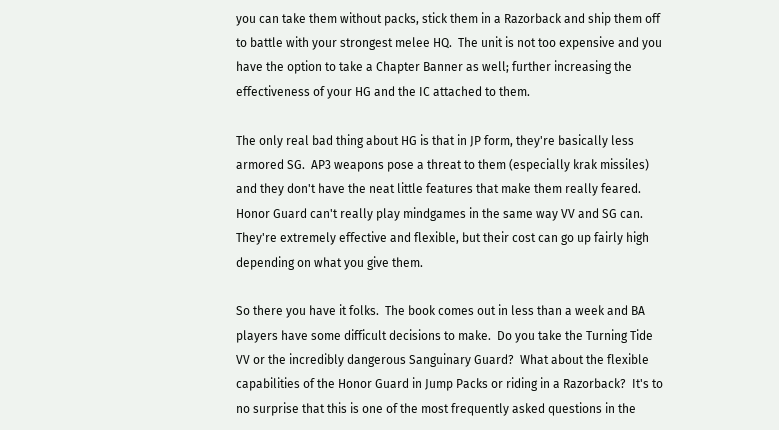you can take them without packs, stick them in a Razorback and ship them off to battle with your strongest melee HQ.  The unit is not too expensive and you have the option to take a Chapter Banner as well; further increasing the effectiveness of your HG and the IC attached to them.

The only real bad thing about HG is that in JP form, they're basically less armored SG.  AP3 weapons pose a threat to them (especially krak missiles) and they don't have the neat little features that make them really feared.  Honor Guard can't really play mindgames in the same way VV and SG can.  They're extremely effective and flexible, but their cost can go up fairly high depending on what you give them.

So there you have it folks.  The book comes out in less than a week and BA players have some difficult decisions to make.  Do you take the Turning Tide VV or the incredibly dangerous Sanguinary Guard?  What about the flexible capabilities of the Honor Guard in Jump Packs or riding in a Razorback?  It's to no surprise that this is one of the most frequently asked questions in the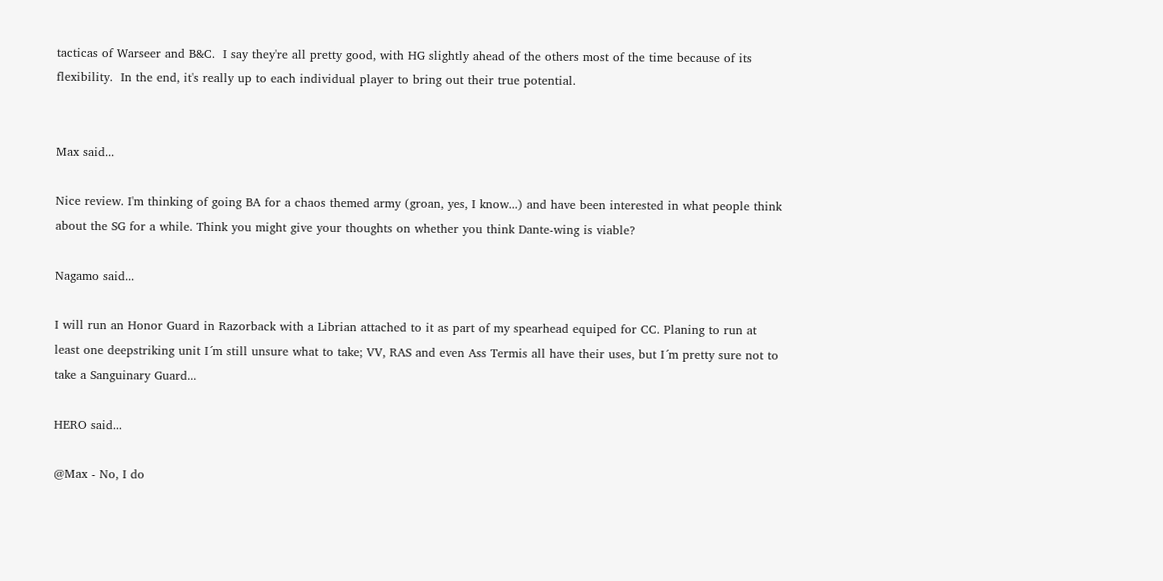tacticas of Warseer and B&C.  I say they're all pretty good, with HG slightly ahead of the others most of the time because of its flexibility.  In the end, it's really up to each individual player to bring out their true potential.


Max said...

Nice review. I'm thinking of going BA for a chaos themed army (groan, yes, I know...) and have been interested in what people think about the SG for a while. Think you might give your thoughts on whether you think Dante-wing is viable?

Nagamo said...

I will run an Honor Guard in Razorback with a Librian attached to it as part of my spearhead equiped for CC. Planing to run at least one deepstriking unit I´m still unsure what to take; VV, RAS and even Ass Termis all have their uses, but I´m pretty sure not to take a Sanguinary Guard...

HERO said...

@Max - No, I do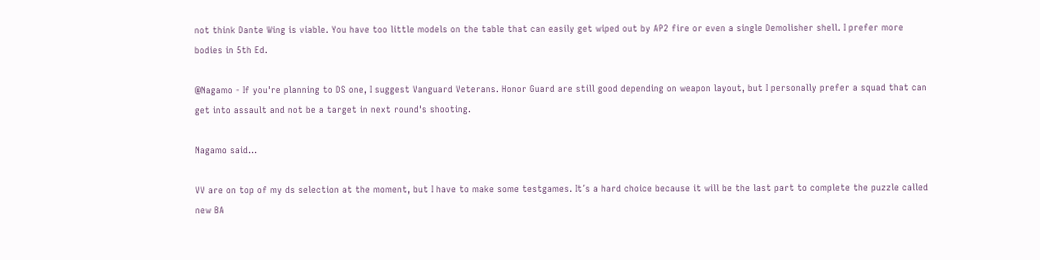not think Dante Wing is viable. You have too little models on the table that can easily get wiped out by AP2 fire or even a single Demolisher shell. I prefer more bodies in 5th Ed.

@Nagamo - If you're planning to DS one, I suggest Vanguard Veterans. Honor Guard are still good depending on weapon layout, but I personally prefer a squad that can get into assault and not be a target in next round's shooting.

Nagamo said...

VV are on top of my ds selection at the moment, but I have to make some testgames. It´s a hard choice because it will be the last part to complete the puzzle called new BA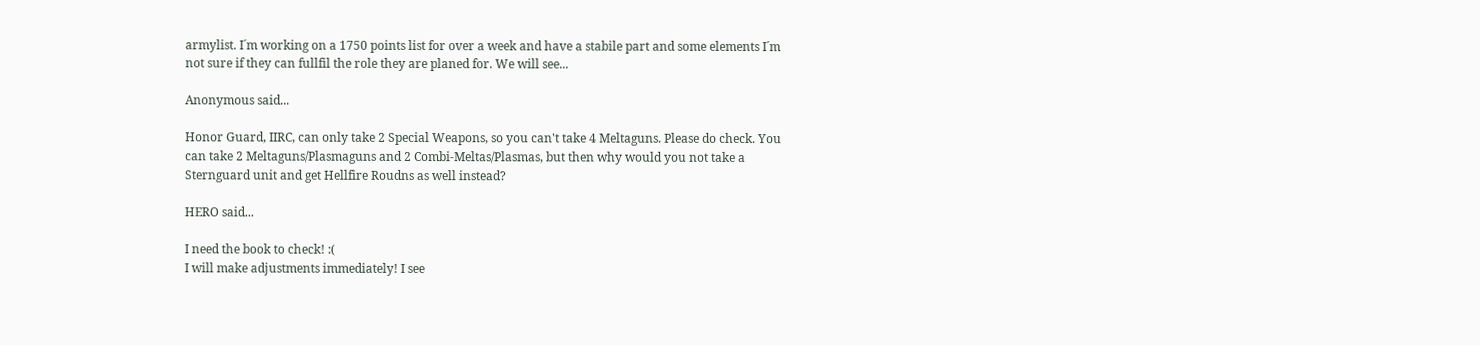armylist. I´m working on a 1750 points list for over a week and have a stabile part and some elements I´m not sure if they can fullfil the role they are planed for. We will see...

Anonymous said...

Honor Guard, IIRC, can only take 2 Special Weapons, so you can't take 4 Meltaguns. Please do check. You can take 2 Meltaguns/Plasmaguns and 2 Combi-Meltas/Plasmas, but then why would you not take a Sternguard unit and get Hellfire Roudns as well instead?

HERO said...

I need the book to check! :(
I will make adjustments immediately! I see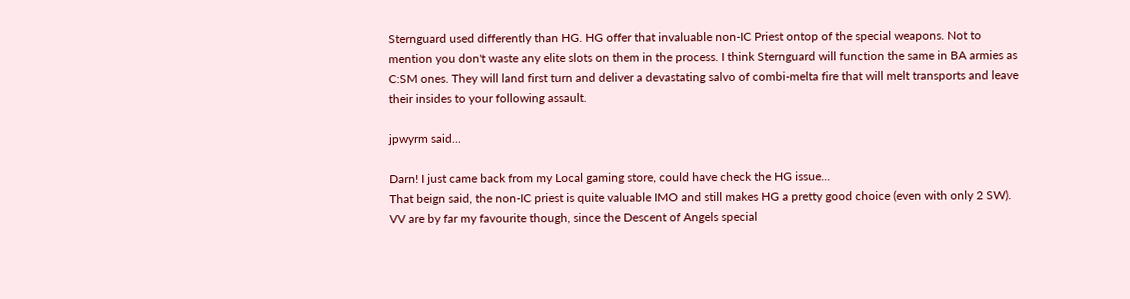Sternguard used differently than HG. HG offer that invaluable non-IC Priest ontop of the special weapons. Not to mention you don't waste any elite slots on them in the process. I think Sternguard will function the same in BA armies as C:SM ones. They will land first turn and deliver a devastating salvo of combi-melta fire that will melt transports and leave their insides to your following assault.

jpwyrm said...

Darn! I just came back from my Local gaming store, could have check the HG issue...
That beign said, the non-IC priest is quite valuable IMO and still makes HG a pretty good choice (even with only 2 SW).
VV are by far my favourite though, since the Descent of Angels special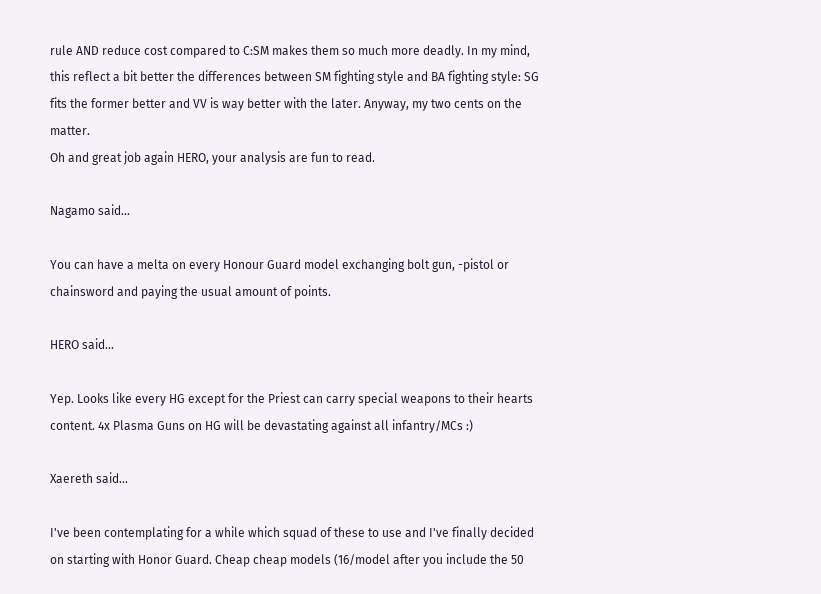rule AND reduce cost compared to C:SM makes them so much more deadly. In my mind, this reflect a bit better the differences between SM fighting style and BA fighting style: SG fits the former better and VV is way better with the later. Anyway, my two cents on the matter.
Oh and great job again HERO, your analysis are fun to read.

Nagamo said...

You can have a melta on every Honour Guard model exchanging bolt gun, -pistol or chainsword and paying the usual amount of points.

HERO said...

Yep. Looks like every HG except for the Priest can carry special weapons to their hearts content. 4x Plasma Guns on HG will be devastating against all infantry/MCs :)

Xaereth said...

I've been contemplating for a while which squad of these to use and I've finally decided on starting with Honor Guard. Cheap cheap models (16/model after you include the 50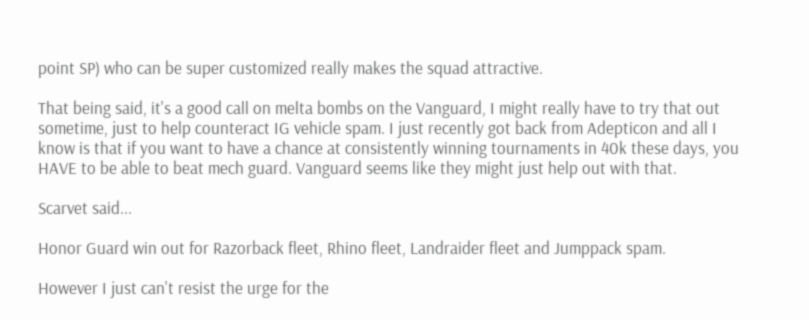point SP) who can be super customized really makes the squad attractive.

That being said, it's a good call on melta bombs on the Vanguard, I might really have to try that out sometime, just to help counteract IG vehicle spam. I just recently got back from Adepticon and all I know is that if you want to have a chance at consistently winning tournaments in 40k these days, you HAVE to be able to beat mech guard. Vanguard seems like they might just help out with that.

Scarvet said...

Honor Guard win out for Razorback fleet, Rhino fleet, Landraider fleet and Jumppack spam.

However I just can't resist the urge for the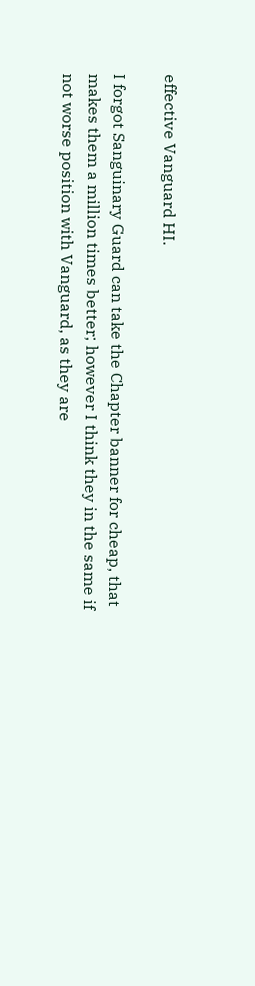effective Vanguard HI.

I forgot Sanguinary Guard can take the Chapter banner for cheap, that makes them a million times better; however I think they in the same if not worse position with Vanguard, as they are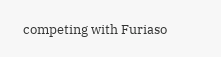competing with Furiaso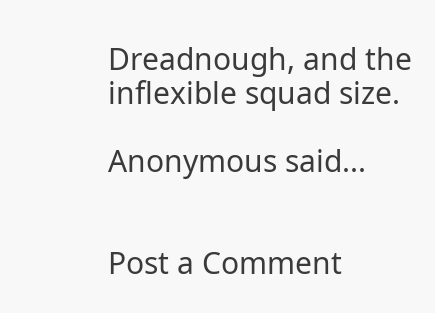Dreadnough, and the inflexible squad size.

Anonymous said...


Post a Comment